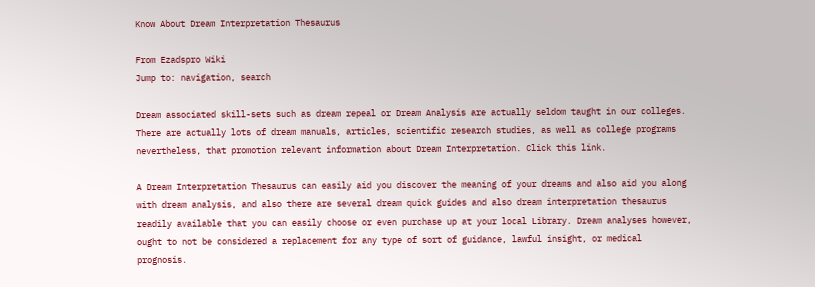Know About Dream Interpretation Thesaurus

From Ezadspro Wiki
Jump to: navigation, search

Dream associated skill-sets such as dream repeal or Dream Analysis are actually seldom taught in our colleges. There are actually lots of dream manuals, articles, scientific research studies, as well as college programs nevertheless, that promotion relevant information about Dream Interpretation. Click this link.

A Dream Interpretation Thesaurus can easily aid you discover the meaning of your dreams and also aid you along with dream analysis, and also there are several dream quick guides and also dream interpretation thesaurus readily available that you can easily choose or even purchase up at your local Library. Dream analyses however, ought to not be considered a replacement for any type of sort of guidance, lawful insight, or medical prognosis.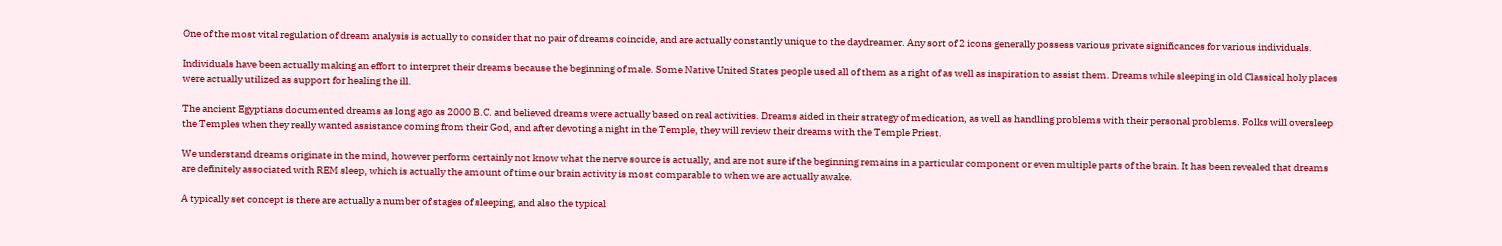One of the most vital regulation of dream analysis is actually to consider that no pair of dreams coincide, and are actually constantly unique to the daydreamer. Any sort of 2 icons generally possess various private significances for various individuals.

Individuals have been actually making an effort to interpret their dreams because the beginning of male. Some Native United States people used all of them as a right of as well as inspiration to assist them. Dreams while sleeping in old Classical holy places were actually utilized as support for healing the ill.

The ancient Egyptians documented dreams as long ago as 2000 B.C. and believed dreams were actually based on real activities. Dreams aided in their strategy of medication, as well as handling problems with their personal problems. Folks will oversleep the Temples when they really wanted assistance coming from their God, and after devoting a night in the Temple, they will review their dreams with the Temple Priest.

We understand dreams originate in the mind, however perform certainly not know what the nerve source is actually, and are not sure if the beginning remains in a particular component or even multiple parts of the brain. It has been revealed that dreams are definitely associated with REM sleep, which is actually the amount of time our brain activity is most comparable to when we are actually awake.

A typically set concept is there are actually a number of stages of sleeping, and also the typical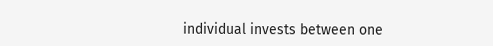individual invests between one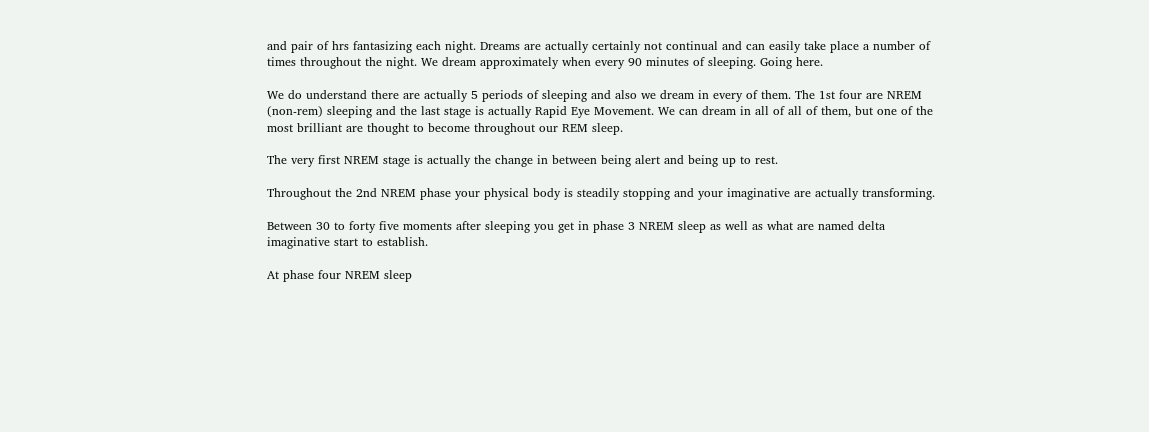and pair of hrs fantasizing each night. Dreams are actually certainly not continual and can easily take place a number of times throughout the night. We dream approximately when every 90 minutes of sleeping. Going here.

We do understand there are actually 5 periods of sleeping and also we dream in every of them. The 1st four are NREM (non-rem) sleeping and the last stage is actually Rapid Eye Movement. We can dream in all of all of them, but one of the most brilliant are thought to become throughout our REM sleep.

The very first NREM stage is actually the change in between being alert and being up to rest.

Throughout the 2nd NREM phase your physical body is steadily stopping and your imaginative are actually transforming.

Between 30 to forty five moments after sleeping you get in phase 3 NREM sleep as well as what are named delta imaginative start to establish.

At phase four NREM sleep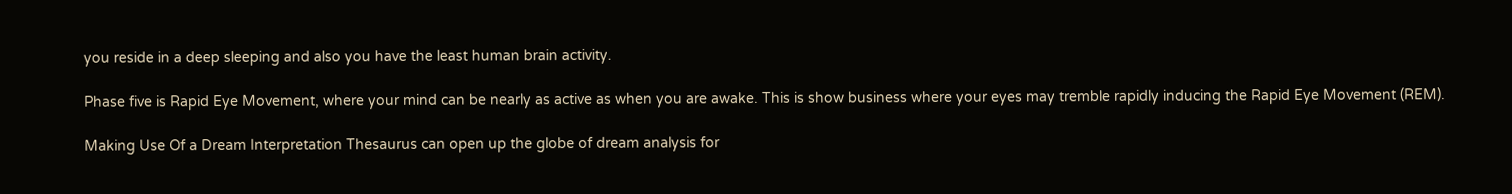you reside in a deep sleeping and also you have the least human brain activity.

Phase five is Rapid Eye Movement, where your mind can be nearly as active as when you are awake. This is show business where your eyes may tremble rapidly inducing the Rapid Eye Movement (REM).

Making Use Of a Dream Interpretation Thesaurus can open up the globe of dream analysis for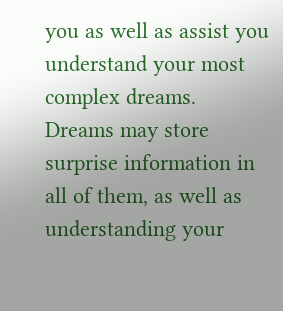you as well as assist you understand your most complex dreams. Dreams may store surprise information in all of them, as well as understanding your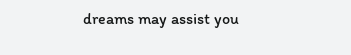dreams may assist you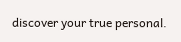discover your true personal.